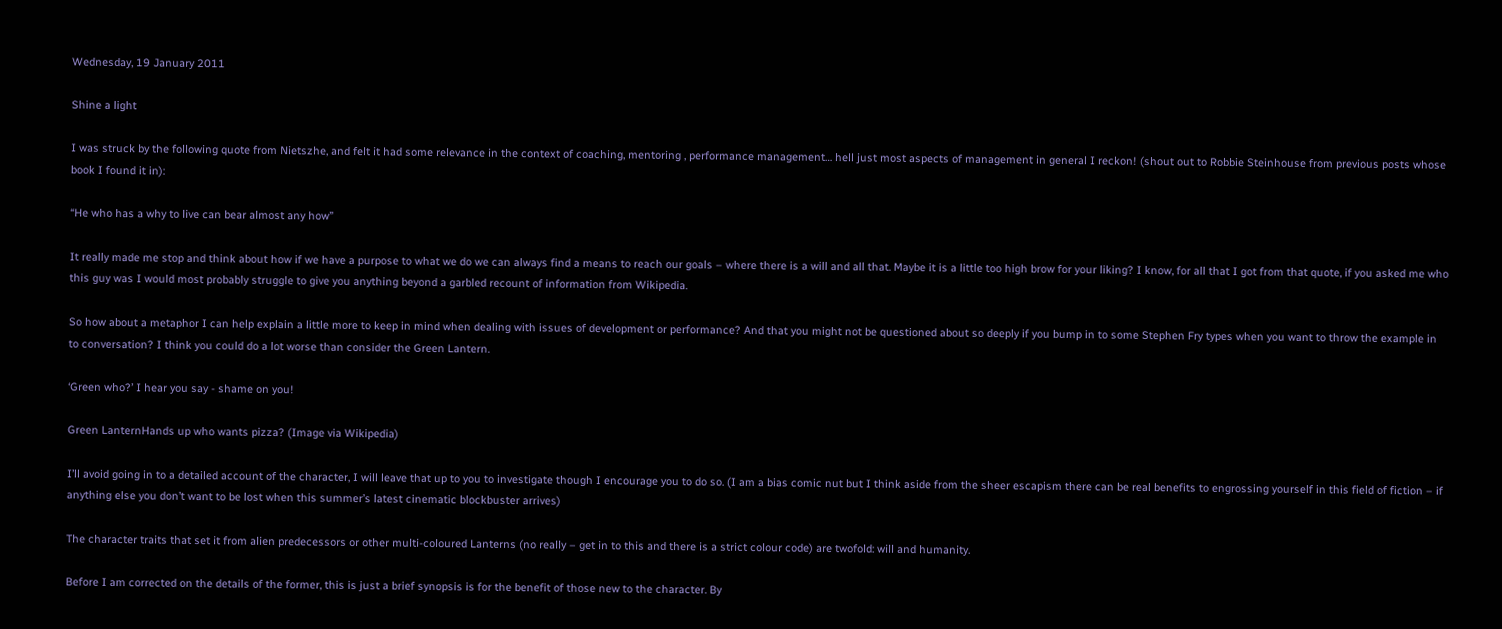Wednesday, 19 January 2011

Shine a light

I was struck by the following quote from Nietszhe, and felt it had some relevance in the context of coaching, mentoring , performance management… hell just most aspects of management in general I reckon! (shout out to Robbie Steinhouse from previous posts whose book I found it in):

“He who has a why to live can bear almost any how”

It really made me stop and think about how if we have a purpose to what we do we can always find a means to reach our goals – where there is a will and all that. Maybe it is a little too high brow for your liking? I know, for all that I got from that quote, if you asked me who this guy was I would most probably struggle to give you anything beyond a garbled recount of information from Wikipedia.

So how about a metaphor I can help explain a little more to keep in mind when dealing with issues of development or performance? And that you might not be questioned about so deeply if you bump in to some Stephen Fry types when you want to throw the example in to conversation? I think you could do a lot worse than consider the Green Lantern.

‘Green who?’ I hear you say - shame on you!

Green LanternHands up who wants pizza? (Image via Wikipedia)

I’ll avoid going in to a detailed account of the character, I will leave that up to you to investigate though I encourage you to do so. (I am a bias comic nut but I think aside from the sheer escapism there can be real benefits to engrossing yourself in this field of fiction – if anything else you don’t want to be lost when this summer’s latest cinematic blockbuster arrives)

The character traits that set it from alien predecessors or other multi-coloured Lanterns (no really – get in to this and there is a strict colour code) are twofold: will and humanity.

Before I am corrected on the details of the former, this is just a brief synopsis is for the benefit of those new to the character. By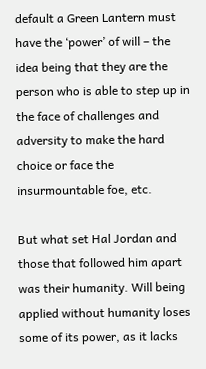default a Green Lantern must have the ‘power’ of will – the idea being that they are the person who is able to step up in the face of challenges and adversity to make the hard choice or face the insurmountable foe, etc.

But what set Hal Jordan and those that followed him apart was their humanity. Will being applied without humanity loses some of its power, as it lacks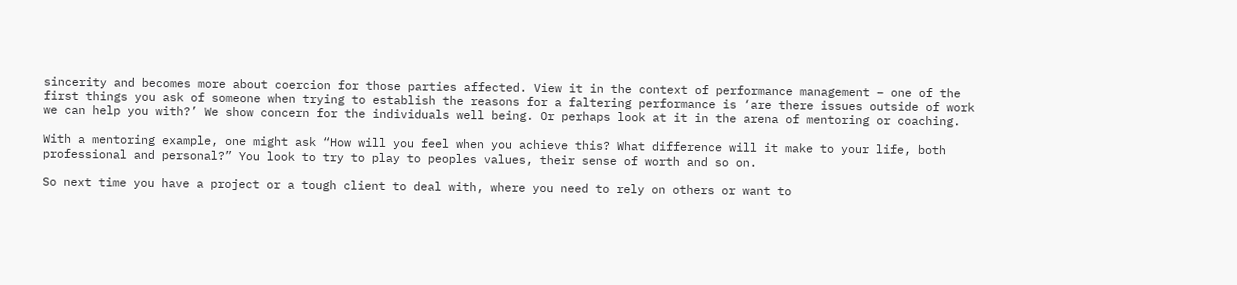sincerity and becomes more about coercion for those parties affected. View it in the context of performance management – one of the first things you ask of someone when trying to establish the reasons for a faltering performance is ‘are there issues outside of work we can help you with?’ We show concern for the individuals well being. Or perhaps look at it in the arena of mentoring or coaching.

With a mentoring example, one might ask “How will you feel when you achieve this? What difference will it make to your life, both professional and personal?” You look to try to play to peoples values, their sense of worth and so on.

So next time you have a project or a tough client to deal with, where you need to rely on others or want to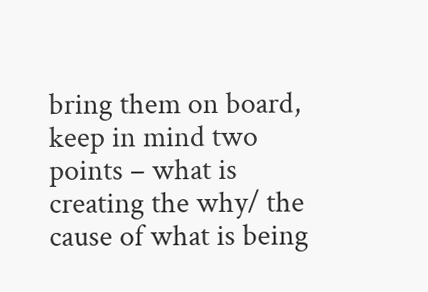bring them on board, keep in mind two points – what is creating the why/ the cause of what is being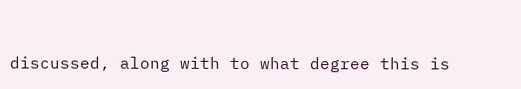discussed, along with to what degree this is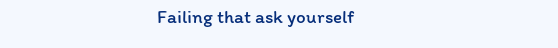Failing that ask yourself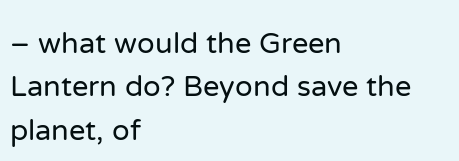– what would the Green Lantern do? Beyond save the planet, of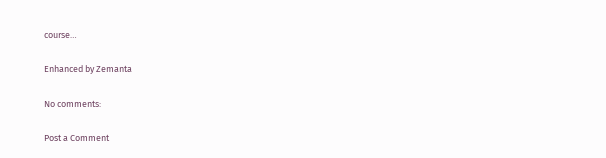course…

Enhanced by Zemanta

No comments:

Post a Comment